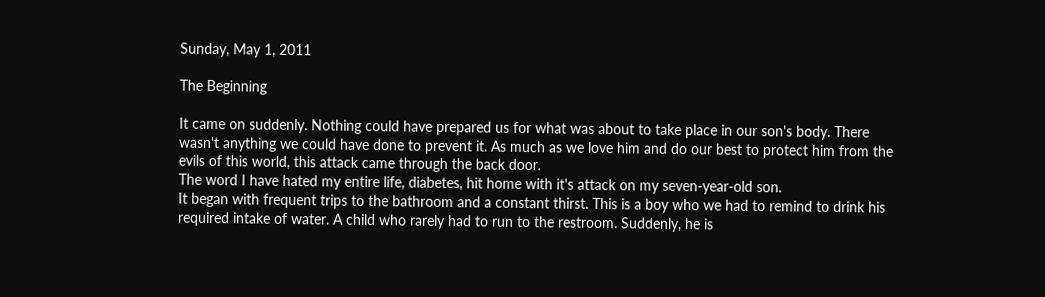Sunday, May 1, 2011

The Beginning

It came on suddenly. Nothing could have prepared us for what was about to take place in our son's body. There wasn't anything we could have done to prevent it. As much as we love him and do our best to protect him from the evils of this world, this attack came through the back door.
The word I have hated my entire life, diabetes, hit home with it's attack on my seven-year-old son.
It began with frequent trips to the bathroom and a constant thirst. This is a boy who we had to remind to drink his required intake of water. A child who rarely had to run to the restroom. Suddenly, he is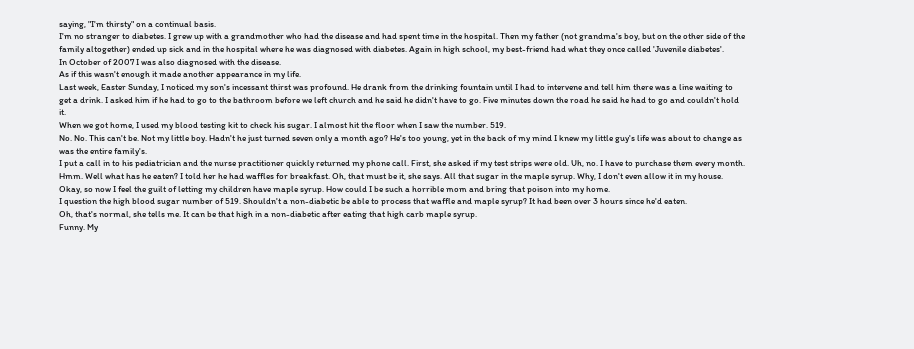saying, "I'm thirsty" on a continual basis.
I'm no stranger to diabetes. I grew up with a grandmother who had the disease and had spent time in the hospital. Then my father (not grandma's boy, but on the other side of the family altogether) ended up sick and in the hospital where he was diagnosed with diabetes. Again in high school, my best-friend had what they once called 'Juvenile diabetes'.
In October of 2007 I was also diagnosed with the disease.
As if this wasn't enough it made another appearance in my life.
Last week, Easter Sunday, I noticed my son's incessant thirst was profound. He drank from the drinking fountain until I had to intervene and tell him there was a line waiting to get a drink. I asked him if he had to go to the bathroom before we left church and he said he didn't have to go. Five minutes down the road he said he had to go and couldn't hold it.
When we got home, I used my blood testing kit to check his sugar. I almost hit the floor when I saw the number. 519.
No. No. This can't be. Not my little boy. Hadn't he just turned seven only a month ago? He's too young, yet in the back of my mind I knew my little guy's life was about to change as was the entire family's.
I put a call in to his pediatrician and the nurse practitioner quickly returned my phone call. First, she asked if my test strips were old. Uh, no. I have to purchase them every month. Hmm. Well what has he eaten? I told her he had waffles for breakfast. Oh, that must be it, she says. All that sugar in the maple syrup. Why, I don't even allow it in my house.
Okay, so now I feel the guilt of letting my children have maple syrup. How could I be such a horrible mom and bring that poison into my home.
I question the high blood sugar number of 519. Shouldn't a non-diabetic be able to process that waffle and maple syrup? It had been over 3 hours since he'd eaten.
Oh, that's normal, she tells me. It can be that high in a non-diabetic after eating that high carb maple syrup.
Funny. My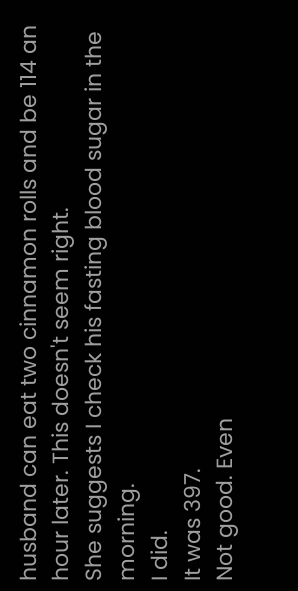husband can eat two cinnamon rolls and be 114 an hour later. This doesn't seem right.
She suggests I check his fasting blood sugar in the morning.
I did.
It was 397.
Not good. Even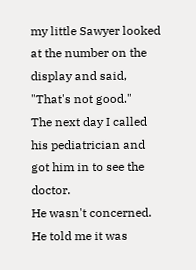my little Sawyer looked at the number on the display and said, "That's not good."
The next day I called his pediatrician and got him in to see the doctor.
He wasn't concerned. He told me it was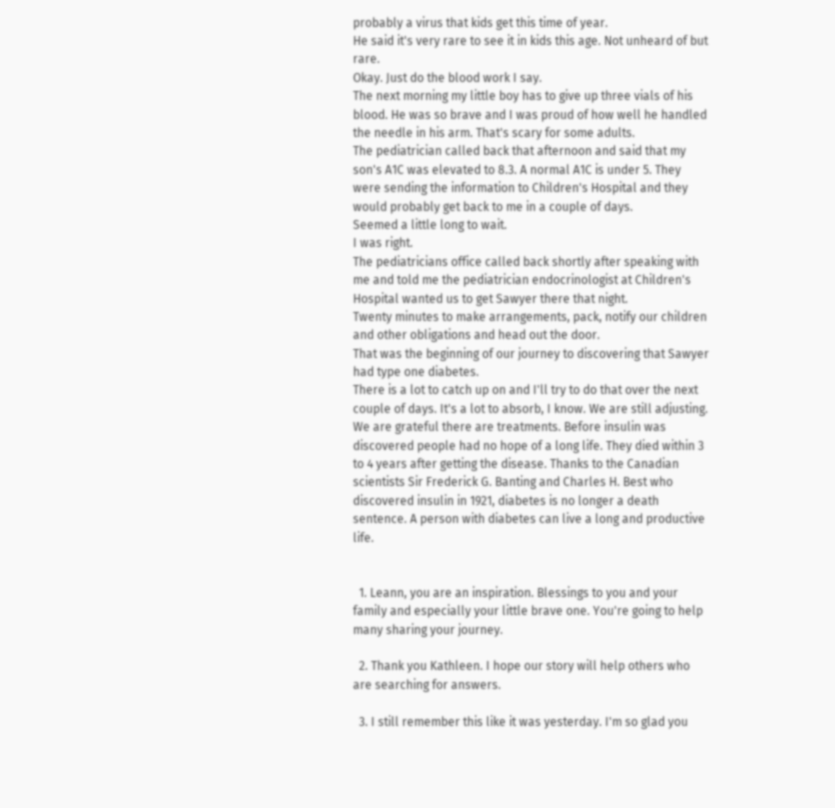probably a virus that kids get this time of year.
He said it's very rare to see it in kids this age. Not unheard of but rare.
Okay. Just do the blood work I say.
The next morning my little boy has to give up three vials of his blood. He was so brave and I was proud of how well he handled the needle in his arm. That's scary for some adults.
The pediatrician called back that afternoon and said that my son's A1C was elevated to 8.3. A normal A1C is under 5. They were sending the information to Children's Hospital and they would probably get back to me in a couple of days.
Seemed a little long to wait.
I was right.
The pediatricians office called back shortly after speaking with me and told me the pediatrician endocrinologist at Children's Hospital wanted us to get Sawyer there that night.
Twenty minutes to make arrangements, pack, notify our children and other obligations and head out the door.
That was the beginning of our journey to discovering that Sawyer had type one diabetes.
There is a lot to catch up on and I'll try to do that over the next couple of days. It's a lot to absorb, I know. We are still adjusting.
We are grateful there are treatments. Before insulin was discovered people had no hope of a long life. They died within 3 to 4 years after getting the disease. Thanks to the Canadian scientists Sir Frederick G. Banting and Charles H. Best who discovered insulin in 1921, diabetes is no longer a death sentence. A person with diabetes can live a long and productive life.


  1. Leann, you are an inspiration. Blessings to you and your family and especially your little brave one. You're going to help many sharing your journey.

  2. Thank you Kathleen. I hope our story will help others who are searching for answers.

  3. I still remember this like it was yesterday. I'm so glad you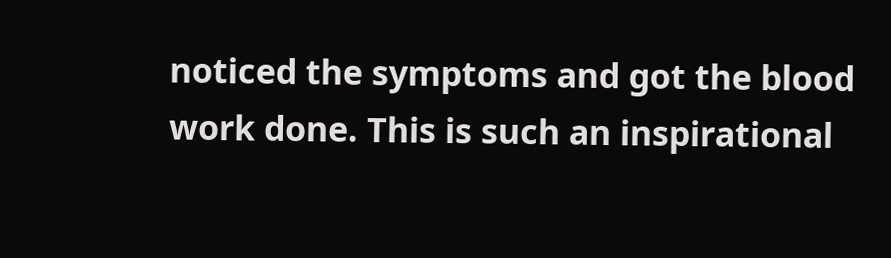noticed the symptoms and got the blood work done. This is such an inspirational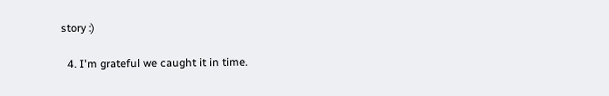story :)

  4. I'm grateful we caught it in time.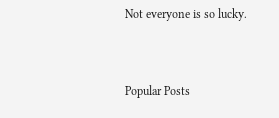Not everyone is so lucky.


Popular Posts